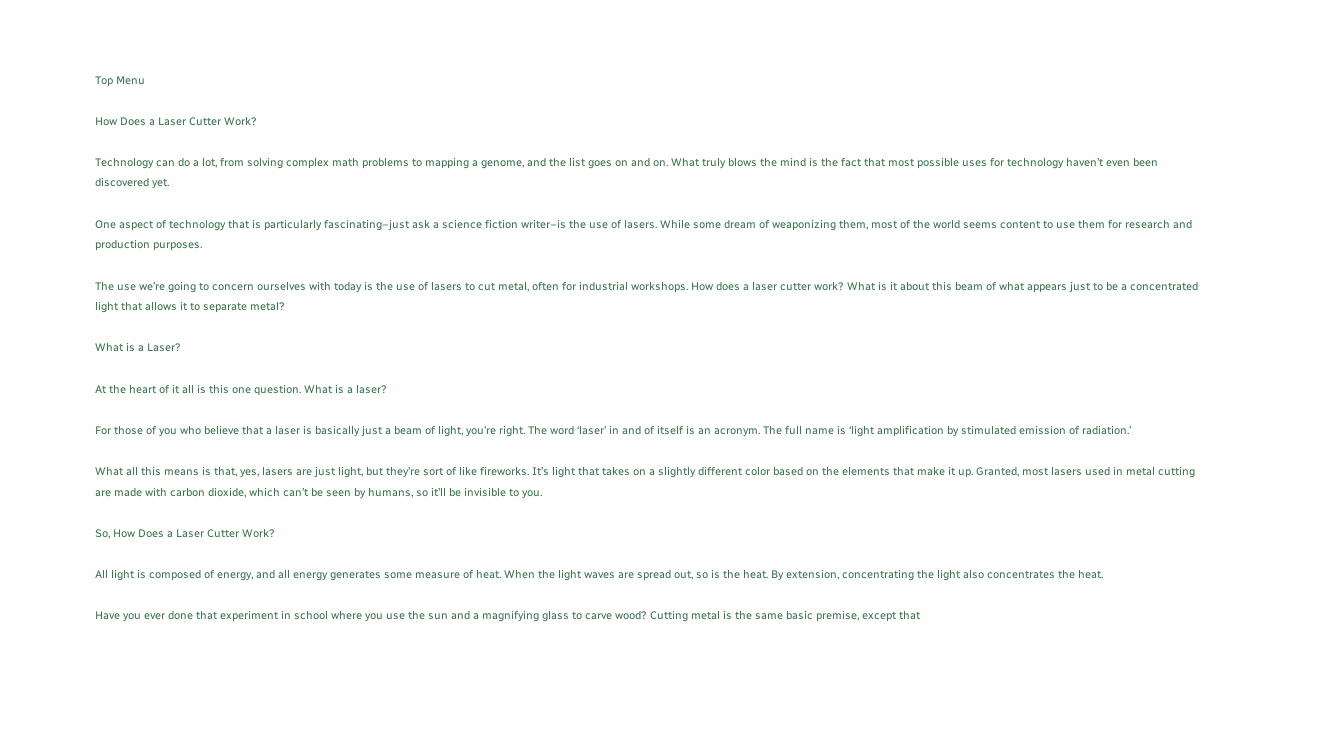Top Menu

How Does a Laser Cutter Work?

Technology can do a lot, from solving complex math problems to mapping a genome, and the list goes on and on. What truly blows the mind is the fact that most possible uses for technology haven’t even been discovered yet.

One aspect of technology that is particularly fascinating–just ask a science fiction writer–is the use of lasers. While some dream of weaponizing them, most of the world seems content to use them for research and production purposes.

The use we’re going to concern ourselves with today is the use of lasers to cut metal, often for industrial workshops. How does a laser cutter work? What is it about this beam of what appears just to be a concentrated light that allows it to separate metal?

What is a Laser?

At the heart of it all is this one question. What is a laser?

For those of you who believe that a laser is basically just a beam of light, you’re right. The word ‘laser’ in and of itself is an acronym. The full name is ‘light amplification by stimulated emission of radiation.’

What all this means is that, yes, lasers are just light, but they’re sort of like fireworks. It’s light that takes on a slightly different color based on the elements that make it up. Granted, most lasers used in metal cutting are made with carbon dioxide, which can’t be seen by humans, so it’ll be invisible to you.

So, How Does a Laser Cutter Work?

All light is composed of energy, and all energy generates some measure of heat. When the light waves are spread out, so is the heat. By extension, concentrating the light also concentrates the heat.

Have you ever done that experiment in school where you use the sun and a magnifying glass to carve wood? Cutting metal is the same basic premise, except that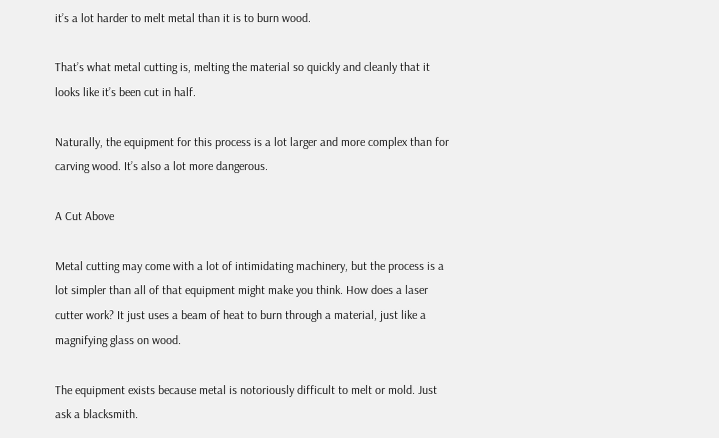it’s a lot harder to melt metal than it is to burn wood.

That’s what metal cutting is, melting the material so quickly and cleanly that it looks like it’s been cut in half.

Naturally, the equipment for this process is a lot larger and more complex than for carving wood. It’s also a lot more dangerous.

A Cut Above

Metal cutting may come with a lot of intimidating machinery, but the process is a lot simpler than all of that equipment might make you think. How does a laser cutter work? It just uses a beam of heat to burn through a material, just like a magnifying glass on wood.

The equipment exists because metal is notoriously difficult to melt or mold. Just ask a blacksmith.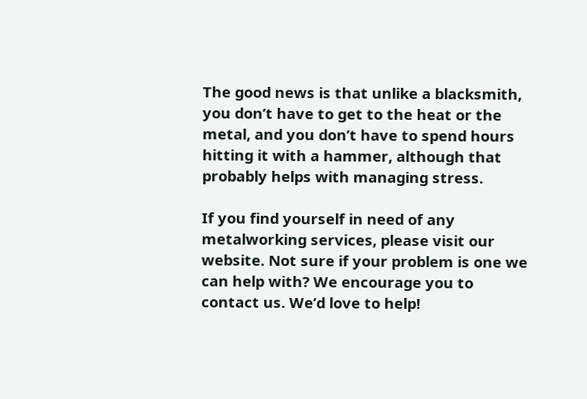The good news is that unlike a blacksmith, you don’t have to get to the heat or the metal, and you don’t have to spend hours hitting it with a hammer, although that probably helps with managing stress.

If you find yourself in need of any metalworking services, please visit our website. Not sure if your problem is one we can help with? We encourage you to contact us. We’d love to help!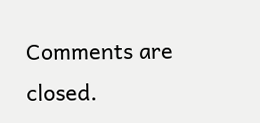Comments are closed.